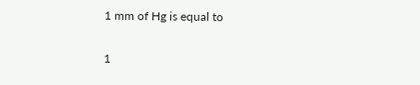1 mm of Hg is equal to


1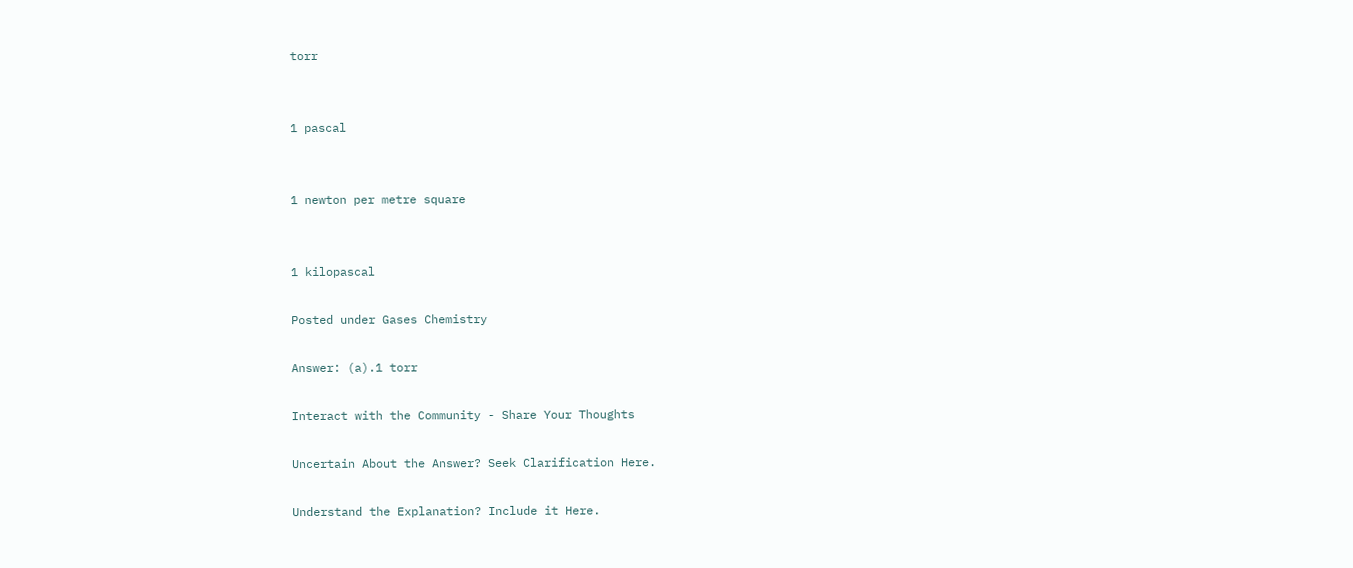torr


1 pascal


1 newton per metre square


1 kilopascal

Posted under Gases Chemistry

Answer: (a).1 torr

Interact with the Community - Share Your Thoughts

Uncertain About the Answer? Seek Clarification Here.

Understand the Explanation? Include it Here.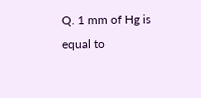Q. 1 mm of Hg is equal to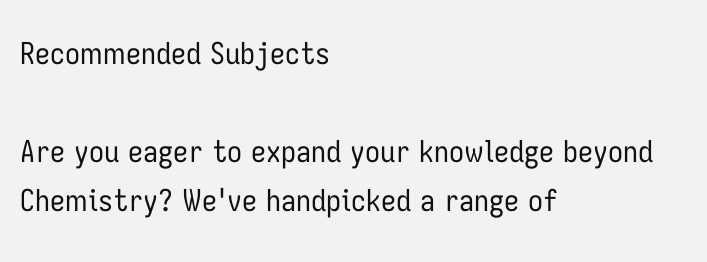Recommended Subjects

Are you eager to expand your knowledge beyond Chemistry? We've handpicked a range of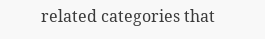related categories that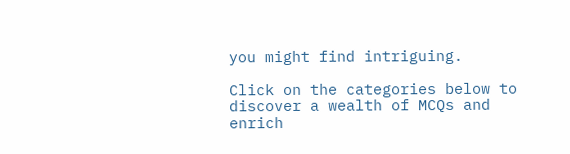you might find intriguing.

Click on the categories below to discover a wealth of MCQs and enrich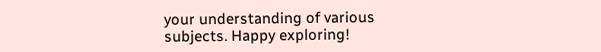your understanding of various subjects. Happy exploring!